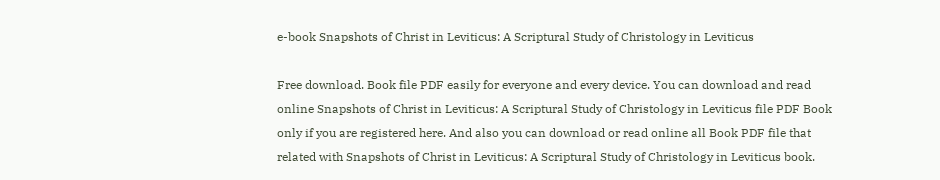e-book Snapshots of Christ in Leviticus: A Scriptural Study of Christology in Leviticus

Free download. Book file PDF easily for everyone and every device. You can download and read online Snapshots of Christ in Leviticus: A Scriptural Study of Christology in Leviticus file PDF Book only if you are registered here. And also you can download or read online all Book PDF file that related with Snapshots of Christ in Leviticus: A Scriptural Study of Christology in Leviticus book.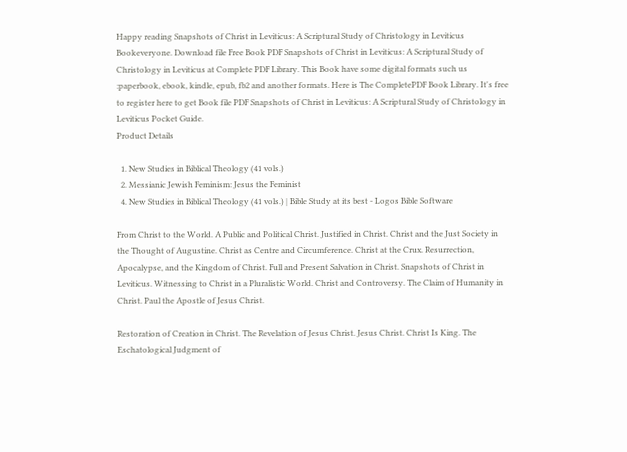Happy reading Snapshots of Christ in Leviticus: A Scriptural Study of Christology in Leviticus Bookeveryone. Download file Free Book PDF Snapshots of Christ in Leviticus: A Scriptural Study of Christology in Leviticus at Complete PDF Library. This Book have some digital formats such us :paperbook, ebook, kindle, epub, fb2 and another formats. Here is The CompletePDF Book Library. It's free to register here to get Book file PDF Snapshots of Christ in Leviticus: A Scriptural Study of Christology in Leviticus Pocket Guide.
Product Details

  1. New Studies in Biblical Theology (41 vols.)
  2. Messianic Jewish Feminism: Jesus the Feminist
  4. New Studies in Biblical Theology (41 vols.) | Bible Study at its best - Logos Bible Software

From Christ to the World. A Public and Political Christ. Justified in Christ. Christ and the Just Society in the Thought of Augustine. Christ as Centre and Circumference. Christ at the Crux. Resurrection, Apocalypse, and the Kingdom of Christ. Full and Present Salvation in Christ. Snapshots of Christ in Leviticus. Witnessing to Christ in a Pluralistic World. Christ and Controversy. The Claim of Humanity in Christ. Paul the Apostle of Jesus Christ.

Restoration of Creation in Christ. The Revelation of Jesus Christ. Jesus Christ. Christ Is King. The Eschatological Judgment of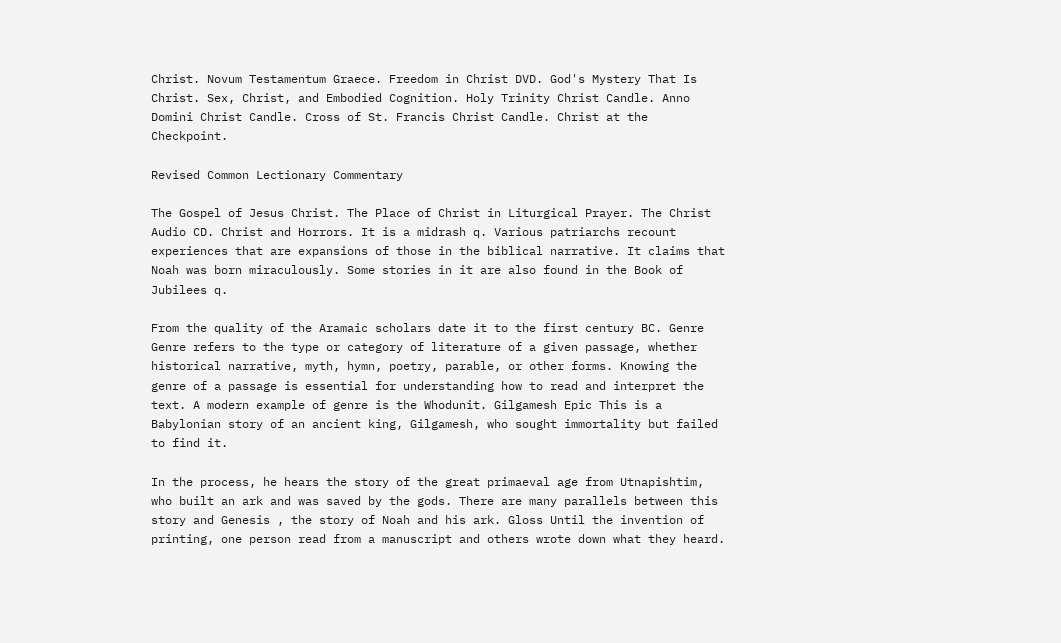Christ. Novum Testamentum Graece. Freedom in Christ DVD. God's Mystery That Is Christ. Sex, Christ, and Embodied Cognition. Holy Trinity Christ Candle. Anno Domini Christ Candle. Cross of St. Francis Christ Candle. Christ at the Checkpoint.

Revised Common Lectionary Commentary

The Gospel of Jesus Christ. The Place of Christ in Liturgical Prayer. The Christ Audio CD. Christ and Horrors. It is a midrash q. Various patriarchs recount experiences that are expansions of those in the biblical narrative. It claims that Noah was born miraculously. Some stories in it are also found in the Book of Jubilees q.

From the quality of the Aramaic scholars date it to the first century BC. Genre Genre refers to the type or category of literature of a given passage, whether historical narrative, myth, hymn, poetry, parable, or other forms. Knowing the genre of a passage is essential for understanding how to read and interpret the text. A modern example of genre is the Whodunit. Gilgamesh Epic This is a Babylonian story of an ancient king, Gilgamesh, who sought immortality but failed to find it.

In the process, he hears the story of the great primaeval age from Utnapishtim, who built an ark and was saved by the gods. There are many parallels between this story and Genesis , the story of Noah and his ark. Gloss Until the invention of printing, one person read from a manuscript and others wrote down what they heard.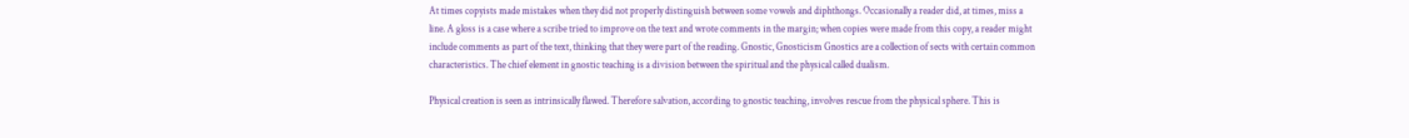At times copyists made mistakes when they did not properly distinguish between some vowels and diphthongs. Occasionally a reader did, at times, miss a line. A gloss is a case where a scribe tried to improve on the text and wrote comments in the margin; when copies were made from this copy, a reader might include comments as part of the text, thinking that they were part of the reading. Gnostic, Gnosticism Gnostics are a collection of sects with certain common characteristics. The chief element in gnostic teaching is a division between the spiritual and the physical called dualism.

Physical creation is seen as intrinsically flawed. Therefore salvation, according to gnostic teaching, involves rescue from the physical sphere. This is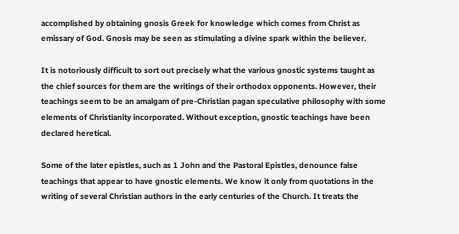accomplished by obtaining gnosis Greek for knowledge which comes from Christ as emissary of God. Gnosis may be seen as stimulating a divine spark within the believer.

It is notoriously difficult to sort out precisely what the various gnostic systems taught as the chief sources for them are the writings of their orthodox opponents. However, their teachings seem to be an amalgam of pre-Christian pagan speculative philosophy with some elements of Christianity incorporated. Without exception, gnostic teachings have been declared heretical.

Some of the later epistles, such as 1 John and the Pastoral Epistles, denounce false teachings that appear to have gnostic elements. We know it only from quotations in the writing of several Christian authors in the early centuries of the Church. It treats the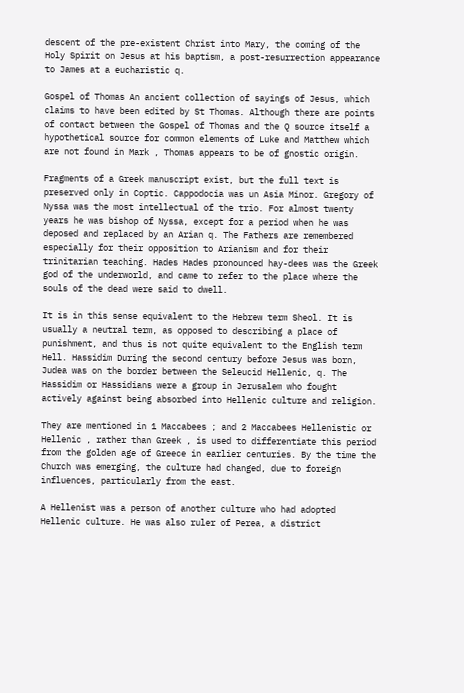descent of the pre-existent Christ into Mary, the coming of the Holy Spirit on Jesus at his baptism, a post-resurrection appearance to James at a eucharistic q.

Gospel of Thomas An ancient collection of sayings of Jesus, which claims to have been edited by St Thomas. Although there are points of contact between the Gospel of Thomas and the Q source itself a hypothetical source for common elements of Luke and Matthew which are not found in Mark , Thomas appears to be of gnostic origin.

Fragments of a Greek manuscript exist, but the full text is preserved only in Coptic. Cappodocia was un Asia Minor. Gregory of Nyssa was the most intellectual of the trio. For almost twenty years he was bishop of Nyssa, except for a period when he was deposed and replaced by an Arian q. The Fathers are remembered especially for their opposition to Arianism and for their trinitarian teaching. Hades Hades pronounced hay-dees was the Greek god of the underworld, and came to refer to the place where the souls of the dead were said to dwell.

It is in this sense equivalent to the Hebrew term Sheol. It is usually a neutral term, as opposed to describing a place of punishment, and thus is not quite equivalent to the English term Hell. Hassidim During the second century before Jesus was born, Judea was on the border between the Seleucid Hellenic, q. The Hassidim or Hassidians were a group in Jerusalem who fought actively against being absorbed into Hellenic culture and religion.

They are mentioned in 1 Maccabees ; and 2 Maccabees Hellenistic or Hellenic , rather than Greek , is used to differentiate this period from the golden age of Greece in earlier centuries. By the time the Church was emerging, the culture had changed, due to foreign influences, particularly from the east.

A Hellenist was a person of another culture who had adopted Hellenic culture. He was also ruler of Perea, a district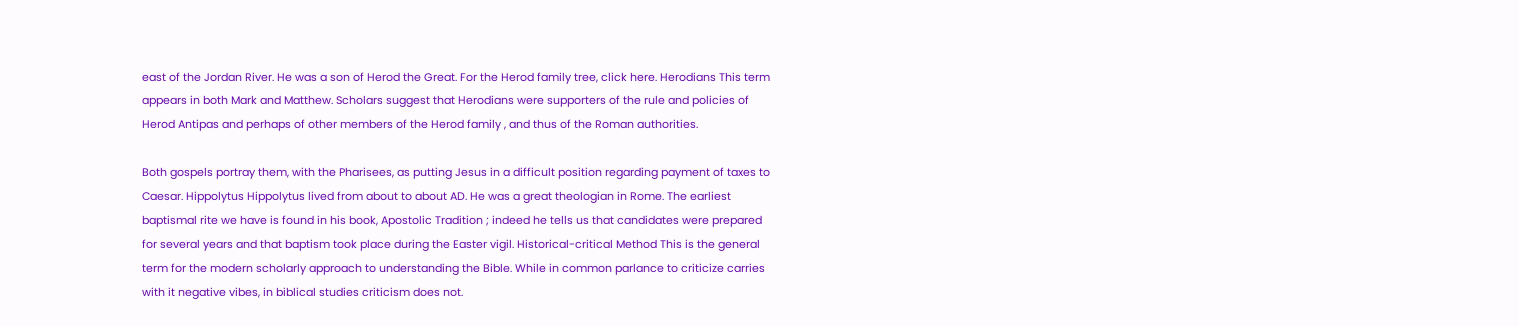east of the Jordan River. He was a son of Herod the Great. For the Herod family tree, click here. Herodians This term appears in both Mark and Matthew. Scholars suggest that Herodians were supporters of the rule and policies of Herod Antipas and perhaps of other members of the Herod family , and thus of the Roman authorities.

Both gospels portray them, with the Pharisees, as putting Jesus in a difficult position regarding payment of taxes to Caesar. Hippolytus Hippolytus lived from about to about AD. He was a great theologian in Rome. The earliest baptismal rite we have is found in his book, Apostolic Tradition ; indeed he tells us that candidates were prepared for several years and that baptism took place during the Easter vigil. Historical-critical Method This is the general term for the modern scholarly approach to understanding the Bible. While in common parlance to criticize carries with it negative vibes, in biblical studies criticism does not.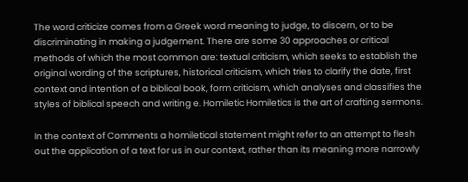The word criticize comes from a Greek word meaning to judge, to discern, or to be discriminating in making a judgement. There are some 30 approaches or critical methods of which the most common are: textual criticism, which seeks to establish the original wording of the scriptures, historical criticism, which tries to clarify the date, first context and intention of a biblical book, form criticism, which analyses and classifies the styles of biblical speech and writing e. Homiletic Homiletics is the art of crafting sermons.

In the context of Comments a homiletical statement might refer to an attempt to flesh out the application of a text for us in our context, rather than its meaning more narrowly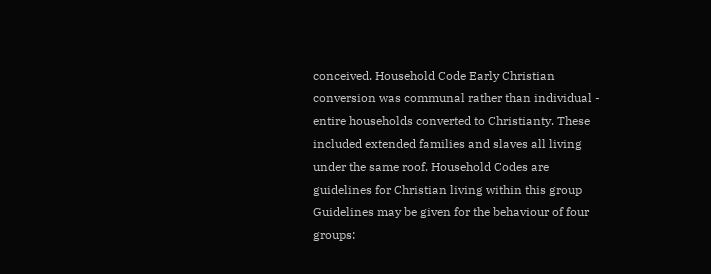conceived. Household Code Early Christian conversion was communal rather than individual - entire households converted to Christianty. These included extended families and slaves all living under the same roof. Household Codes are guidelines for Christian living within this group Guidelines may be given for the behaviour of four groups: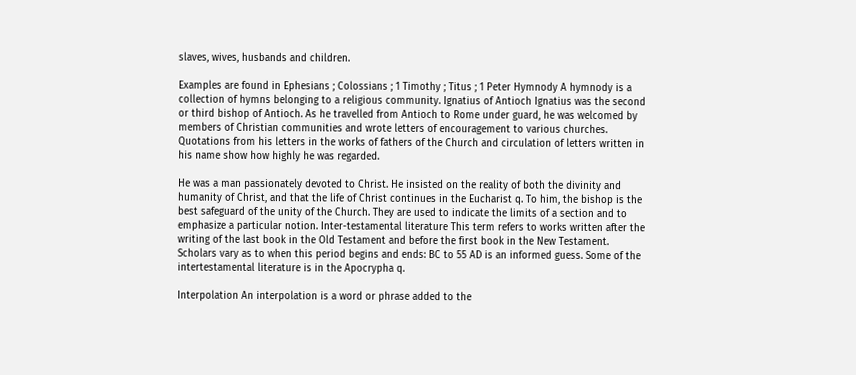slaves, wives, husbands and children.

Examples are found in Ephesians ; Colossians ; 1 Timothy ; Titus ; 1 Peter Hymnody A hymnody is a collection of hymns belonging to a religious community. Ignatius of Antioch Ignatius was the second or third bishop of Antioch. As he travelled from Antioch to Rome under guard, he was welcomed by members of Christian communities and wrote letters of encouragement to various churches. Quotations from his letters in the works of fathers of the Church and circulation of letters written in his name show how highly he was regarded.

He was a man passionately devoted to Christ. He insisted on the reality of both the divinity and humanity of Christ, and that the life of Christ continues in the Eucharist q. To him, the bishop is the best safeguard of the unity of the Church. They are used to indicate the limits of a section and to emphasize a particular notion. Inter-testamental literature This term refers to works written after the writing of the last book in the Old Testament and before the first book in the New Testament. Scholars vary as to when this period begins and ends: BC to 55 AD is an informed guess. Some of the intertestamental literature is in the Apocrypha q.

Interpolation An interpolation is a word or phrase added to the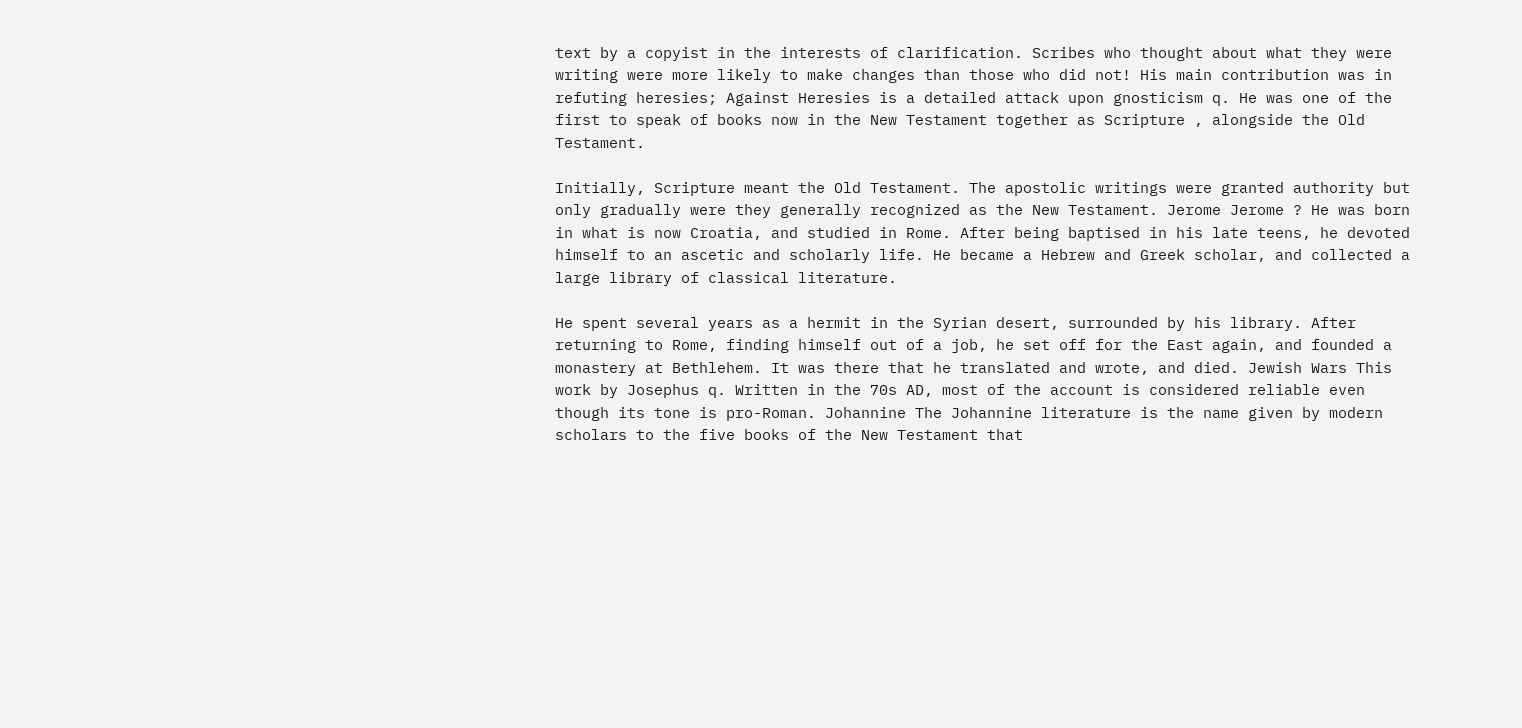text by a copyist in the interests of clarification. Scribes who thought about what they were writing were more likely to make changes than those who did not! His main contribution was in refuting heresies; Against Heresies is a detailed attack upon gnosticism q. He was one of the first to speak of books now in the New Testament together as Scripture , alongside the Old Testament.

Initially, Scripture meant the Old Testament. The apostolic writings were granted authority but only gradually were they generally recognized as the New Testament. Jerome Jerome ? He was born in what is now Croatia, and studied in Rome. After being baptised in his late teens, he devoted himself to an ascetic and scholarly life. He became a Hebrew and Greek scholar, and collected a large library of classical literature.

He spent several years as a hermit in the Syrian desert, surrounded by his library. After returning to Rome, finding himself out of a job, he set off for the East again, and founded a monastery at Bethlehem. It was there that he translated and wrote, and died. Jewish Wars This work by Josephus q. Written in the 70s AD, most of the account is considered reliable even though its tone is pro-Roman. Johannine The Johannine literature is the name given by modern scholars to the five books of the New Testament that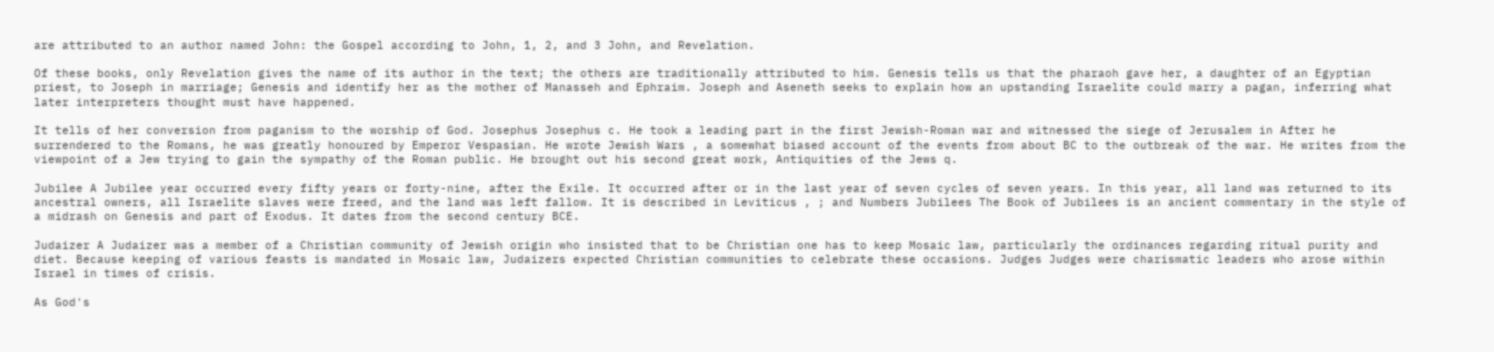are attributed to an author named John: the Gospel according to John, 1, 2, and 3 John, and Revelation.

Of these books, only Revelation gives the name of its author in the text; the others are traditionally attributed to him. Genesis tells us that the pharaoh gave her, a daughter of an Egyptian priest, to Joseph in marriage; Genesis and identify her as the mother of Manasseh and Ephraim. Joseph and Aseneth seeks to explain how an upstanding Israelite could marry a pagan, inferring what later interpreters thought must have happened.

It tells of her conversion from paganism to the worship of God. Josephus Josephus c. He took a leading part in the first Jewish-Roman war and witnessed the siege of Jerusalem in After he surrendered to the Romans, he was greatly honoured by Emperor Vespasian. He wrote Jewish Wars , a somewhat biased account of the events from about BC to the outbreak of the war. He writes from the viewpoint of a Jew trying to gain the sympathy of the Roman public. He brought out his second great work, Antiquities of the Jews q.

Jubilee A Jubilee year occurred every fifty years or forty-nine, after the Exile. It occurred after or in the last year of seven cycles of seven years. In this year, all land was returned to its ancestral owners, all Israelite slaves were freed, and the land was left fallow. It is described in Leviticus , ; and Numbers Jubilees The Book of Jubilees is an ancient commentary in the style of a midrash on Genesis and part of Exodus. It dates from the second century BCE.

Judaizer A Judaizer was a member of a Christian community of Jewish origin who insisted that to be Christian one has to keep Mosaic law, particularly the ordinances regarding ritual purity and diet. Because keeping of various feasts is mandated in Mosaic law, Judaizers expected Christian communities to celebrate these occasions. Judges Judges were charismatic leaders who arose within Israel in times of crisis.

As God's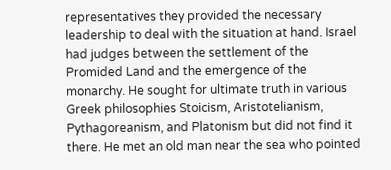representatives they provided the necessary leadership to deal with the situation at hand. Israel had judges between the settlement of the Promided Land and the emergence of the monarchy. He sought for ultimate truth in various Greek philosophies Stoicism, Aristotelianism, Pythagoreanism, and Platonism but did not find it there. He met an old man near the sea who pointed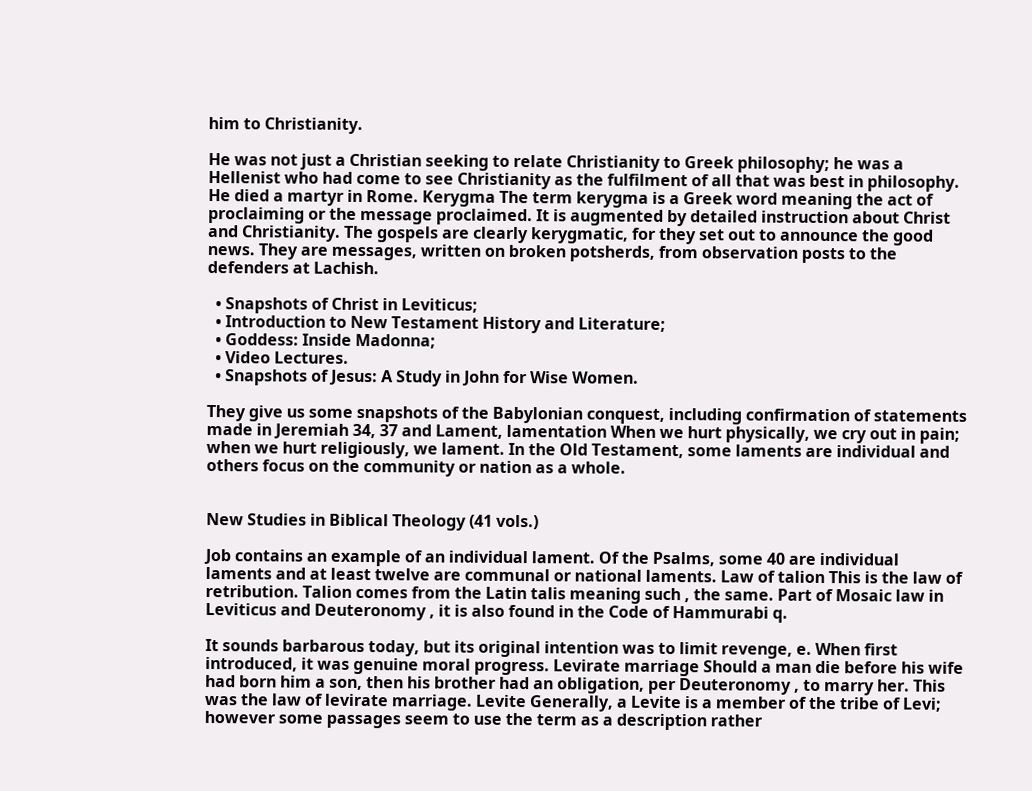him to Christianity.

He was not just a Christian seeking to relate Christianity to Greek philosophy; he was a Hellenist who had come to see Christianity as the fulfilment of all that was best in philosophy. He died a martyr in Rome. Kerygma The term kerygma is a Greek word meaning the act of proclaiming or the message proclaimed. It is augmented by detailed instruction about Christ and Christianity. The gospels are clearly kerygmatic, for they set out to announce the good news. They are messages, written on broken potsherds, from observation posts to the defenders at Lachish.

  • Snapshots of Christ in Leviticus;
  • Introduction to New Testament History and Literature;
  • Goddess: Inside Madonna;
  • Video Lectures.
  • Snapshots of Jesus: A Study in John for Wise Women.

They give us some snapshots of the Babylonian conquest, including confirmation of statements made in Jeremiah 34, 37 and Lament, lamentation When we hurt physically, we cry out in pain; when we hurt religiously, we lament. In the Old Testament, some laments are individual and others focus on the community or nation as a whole.


New Studies in Biblical Theology (41 vols.)

Job contains an example of an individual lament. Of the Psalms, some 40 are individual laments and at least twelve are communal or national laments. Law of talion This is the law of retribution. Talion comes from the Latin talis meaning such , the same. Part of Mosaic law in Leviticus and Deuteronomy , it is also found in the Code of Hammurabi q.

It sounds barbarous today, but its original intention was to limit revenge, e. When first introduced, it was genuine moral progress. Levirate marriage Should a man die before his wife had born him a son, then his brother had an obligation, per Deuteronomy , to marry her. This was the law of levirate marriage. Levite Generally, a Levite is a member of the tribe of Levi; however some passages seem to use the term as a description rather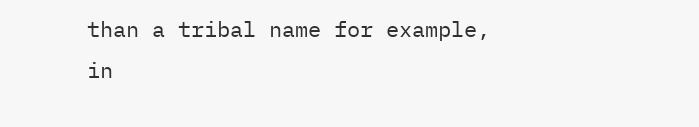than a tribal name for example, in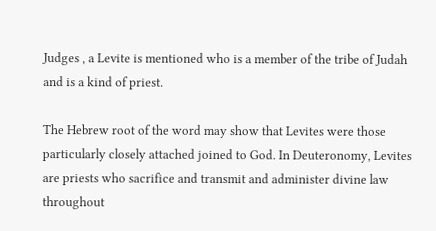Judges , a Levite is mentioned who is a member of the tribe of Judah and is a kind of priest.

The Hebrew root of the word may show that Levites were those particularly closely attached joined to God. In Deuteronomy, Levites are priests who sacrifice and transmit and administer divine law throughout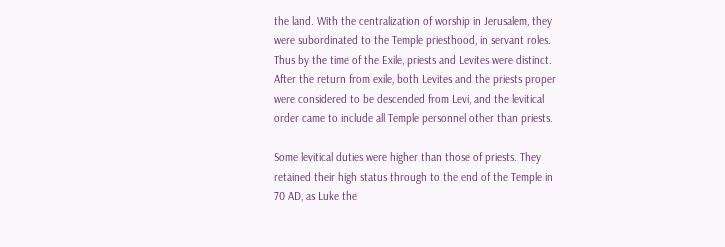the land. With the centralization of worship in Jerusalem, they were subordinated to the Temple priesthood, in servant roles. Thus by the time of the Exile, priests and Levites were distinct. After the return from exile, both Levites and the priests proper were considered to be descended from Levi, and the levitical order came to include all Temple personnel other than priests.

Some levitical duties were higher than those of priests. They retained their high status through to the end of the Temple in 70 AD, as Luke the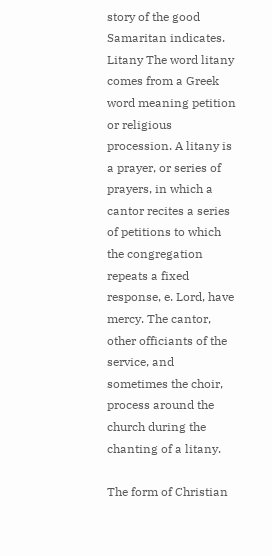story of the good Samaritan indicates. Litany The word litany comes from a Greek word meaning petition or religious procession. A litany is a prayer, or series of prayers, in which a cantor recites a series of petitions to which the congregation repeats a fixed response, e. Lord, have mercy. The cantor, other officiants of the service, and sometimes the choir, process around the church during the chanting of a litany.

The form of Christian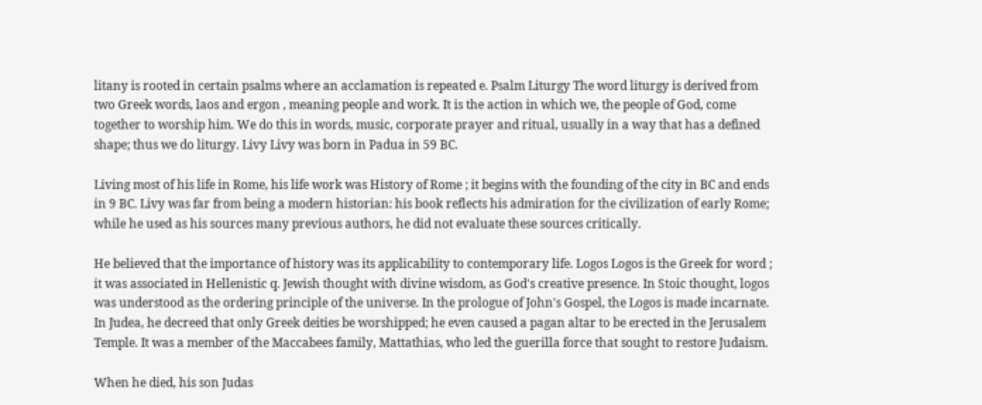litany is rooted in certain psalms where an acclamation is repeated e. Psalm Liturgy The word liturgy is derived from two Greek words, laos and ergon , meaning people and work. It is the action in which we, the people of God, come together to worship him. We do this in words, music, corporate prayer and ritual, usually in a way that has a defined shape; thus we do liturgy. Livy Livy was born in Padua in 59 BC.

Living most of his life in Rome, his life work was History of Rome ; it begins with the founding of the city in BC and ends in 9 BC. Livy was far from being a modern historian: his book reflects his admiration for the civilization of early Rome; while he used as his sources many previous authors, he did not evaluate these sources critically.

He believed that the importance of history was its applicability to contemporary life. Logos Logos is the Greek for word ; it was associated in Hellenistic q. Jewish thought with divine wisdom, as God's creative presence. In Stoic thought, logos was understood as the ordering principle of the universe. In the prologue of John's Gospel, the Logos is made incarnate. In Judea, he decreed that only Greek deities be worshipped; he even caused a pagan altar to be erected in the Jerusalem Temple. It was a member of the Maccabees family, Mattathias, who led the guerilla force that sought to restore Judaism.

When he died, his son Judas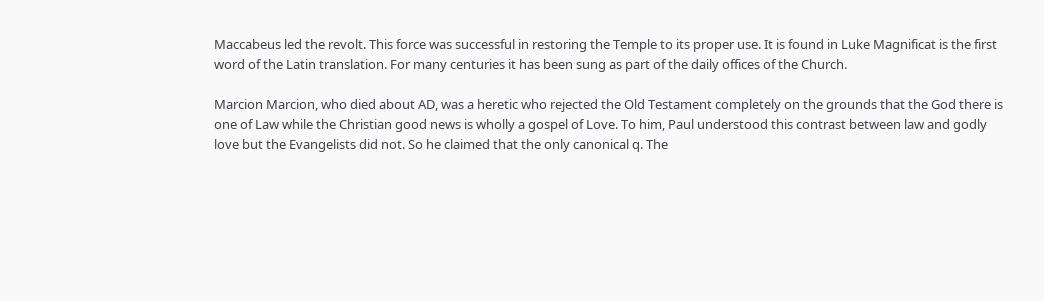Maccabeus led the revolt. This force was successful in restoring the Temple to its proper use. It is found in Luke Magnificat is the first word of the Latin translation. For many centuries it has been sung as part of the daily offices of the Church.

Marcion Marcion, who died about AD, was a heretic who rejected the Old Testament completely on the grounds that the God there is one of Law while the Christian good news is wholly a gospel of Love. To him, Paul understood this contrast between law and godly love but the Evangelists did not. So he claimed that the only canonical q. The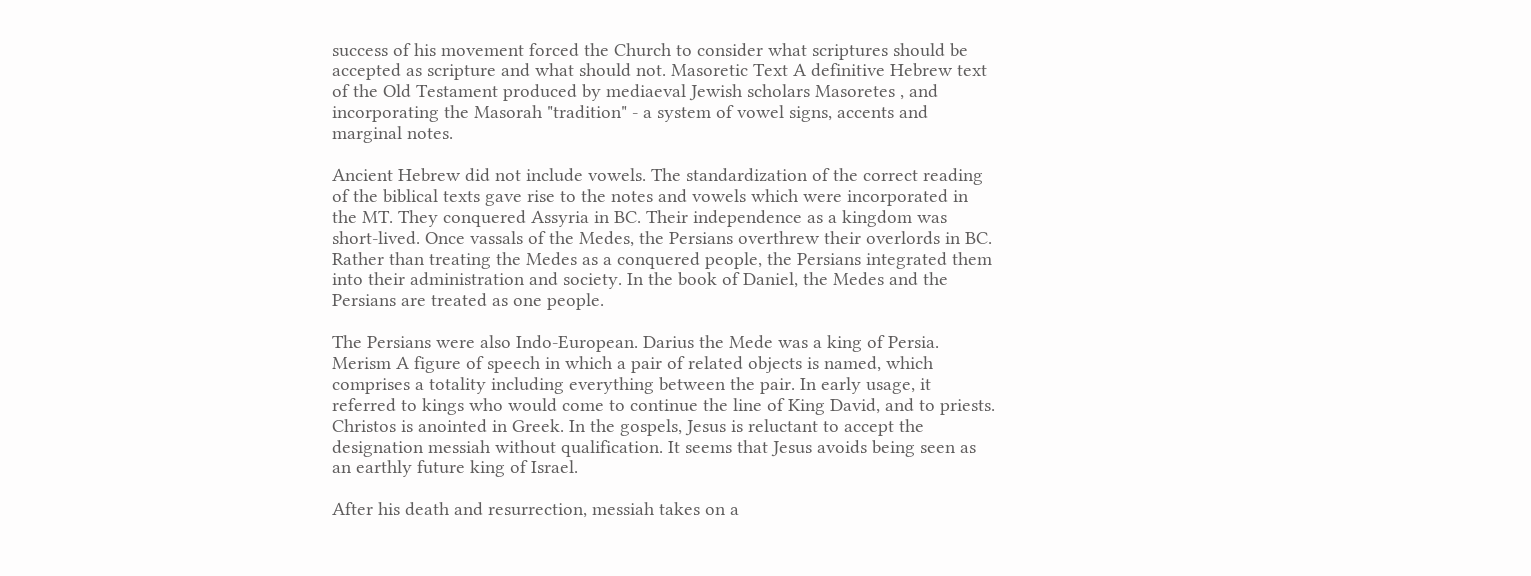success of his movement forced the Church to consider what scriptures should be accepted as scripture and what should not. Masoretic Text A definitive Hebrew text of the Old Testament produced by mediaeval Jewish scholars Masoretes , and incorporating the Masorah "tradition" - a system of vowel signs, accents and marginal notes.

Ancient Hebrew did not include vowels. The standardization of the correct reading of the biblical texts gave rise to the notes and vowels which were incorporated in the MT. They conquered Assyria in BC. Their independence as a kingdom was short-lived. Once vassals of the Medes, the Persians overthrew their overlords in BC. Rather than treating the Medes as a conquered people, the Persians integrated them into their administration and society. In the book of Daniel, the Medes and the Persians are treated as one people.

The Persians were also Indo-European. Darius the Mede was a king of Persia. Merism A figure of speech in which a pair of related objects is named, which comprises a totality including everything between the pair. In early usage, it referred to kings who would come to continue the line of King David, and to priests. Christos is anointed in Greek. In the gospels, Jesus is reluctant to accept the designation messiah without qualification. It seems that Jesus avoids being seen as an earthly future king of Israel.

After his death and resurrection, messiah takes on a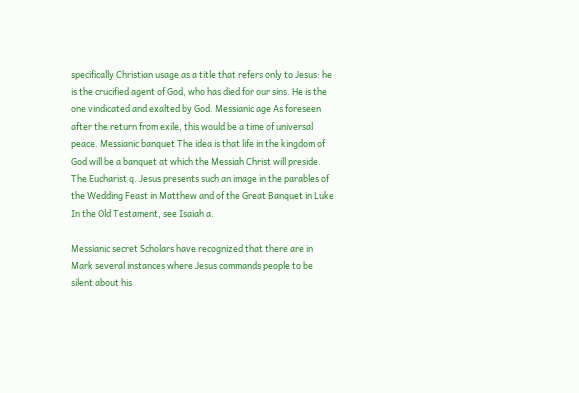specifically Christian usage as a title that refers only to Jesus: he is the crucified agent of God, who has died for our sins. He is the one vindicated and exalted by God. Messianic age As foreseen after the return from exile, this would be a time of universal peace. Messianic banquet The idea is that life in the kingdom of God will be a banquet at which the Messiah Christ will preside. The Eucharist q. Jesus presents such an image in the parables of the Wedding Feast in Matthew and of the Great Banquet in Luke In the Old Testament, see Isaiah a.

Messianic secret Scholars have recognized that there are in Mark several instances where Jesus commands people to be silent about his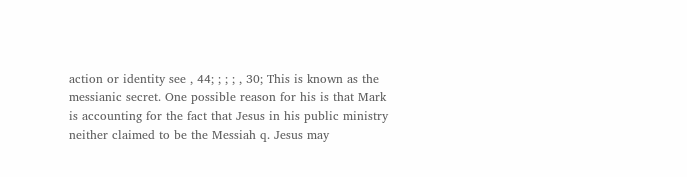action or identity see , 44; ; ; ; , 30; This is known as the messianic secret. One possible reason for his is that Mark is accounting for the fact that Jesus in his public ministry neither claimed to be the Messiah q. Jesus may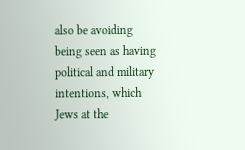also be avoiding being seen as having political and military intentions, which Jews at the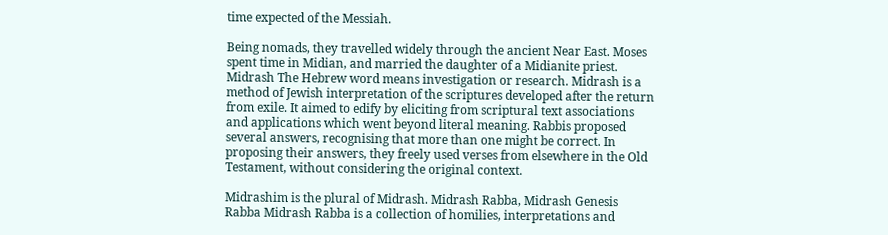time expected of the Messiah.

Being nomads, they travelled widely through the ancient Near East. Moses spent time in Midian, and married the daughter of a Midianite priest. Midrash The Hebrew word means investigation or research. Midrash is a method of Jewish interpretation of the scriptures developed after the return from exile. It aimed to edify by eliciting from scriptural text associations and applications which went beyond literal meaning. Rabbis proposed several answers, recognising that more than one might be correct. In proposing their answers, they freely used verses from elsewhere in the Old Testament, without considering the original context.

Midrashim is the plural of Midrash. Midrash Rabba, Midrash Genesis Rabba Midrash Rabba is a collection of homilies, interpretations and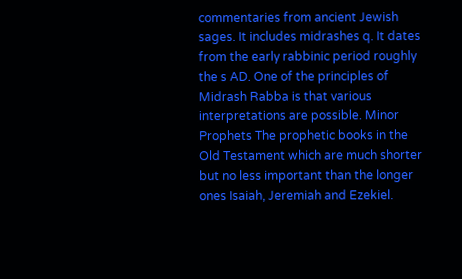commentaries from ancient Jewish sages. It includes midrashes q. It dates from the early rabbinic period roughly the s AD. One of the principles of Midrash Rabba is that various interpretations are possible. Minor Prophets The prophetic books in the Old Testament which are much shorter but no less important than the longer ones Isaiah, Jeremiah and Ezekiel.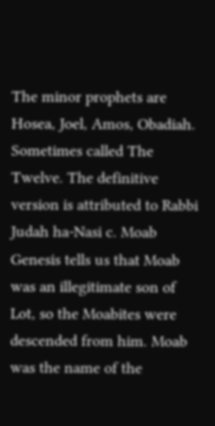The minor prophets are Hosea, Joel, Amos, Obadiah. Sometimes called The Twelve. The definitive version is attributed to Rabbi Judah ha-Nasi c. Moab Genesis tells us that Moab was an illegitimate son of Lot, so the Moabites were descended from him. Moab was the name of the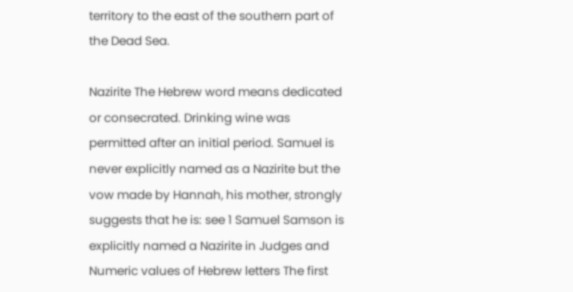territory to the east of the southern part of the Dead Sea.

Nazirite The Hebrew word means dedicated or consecrated. Drinking wine was permitted after an initial period. Samuel is never explicitly named as a Nazirite but the vow made by Hannah, his mother, strongly suggests that he is: see 1 Samuel Samson is explicitly named a Nazirite in Judges and Numeric values of Hebrew letters The first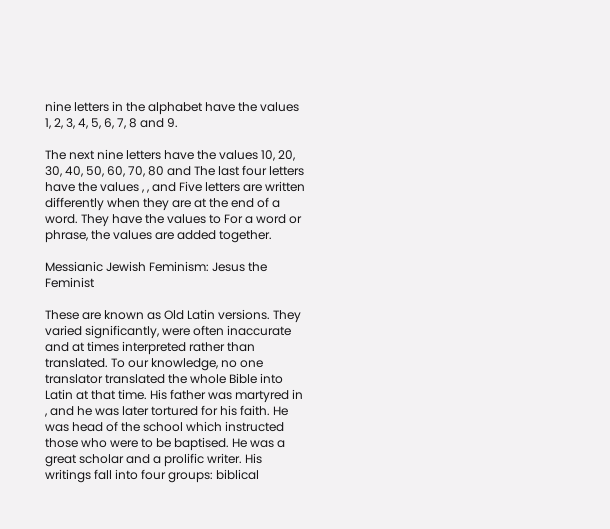nine letters in the alphabet have the values 1, 2, 3, 4, 5, 6, 7, 8 and 9.

The next nine letters have the values 10, 20, 30, 40, 50, 60, 70, 80 and The last four letters have the values , , and Five letters are written differently when they are at the end of a word. They have the values to For a word or phrase, the values are added together.

Messianic Jewish Feminism: Jesus the Feminist

These are known as Old Latin versions. They varied significantly, were often inaccurate and at times interpreted rather than translated. To our knowledge, no one translator translated the whole Bible into Latin at that time. His father was martyred in , and he was later tortured for his faith. He was head of the school which instructed those who were to be baptised. He was a great scholar and a prolific writer. His writings fall into four groups: biblical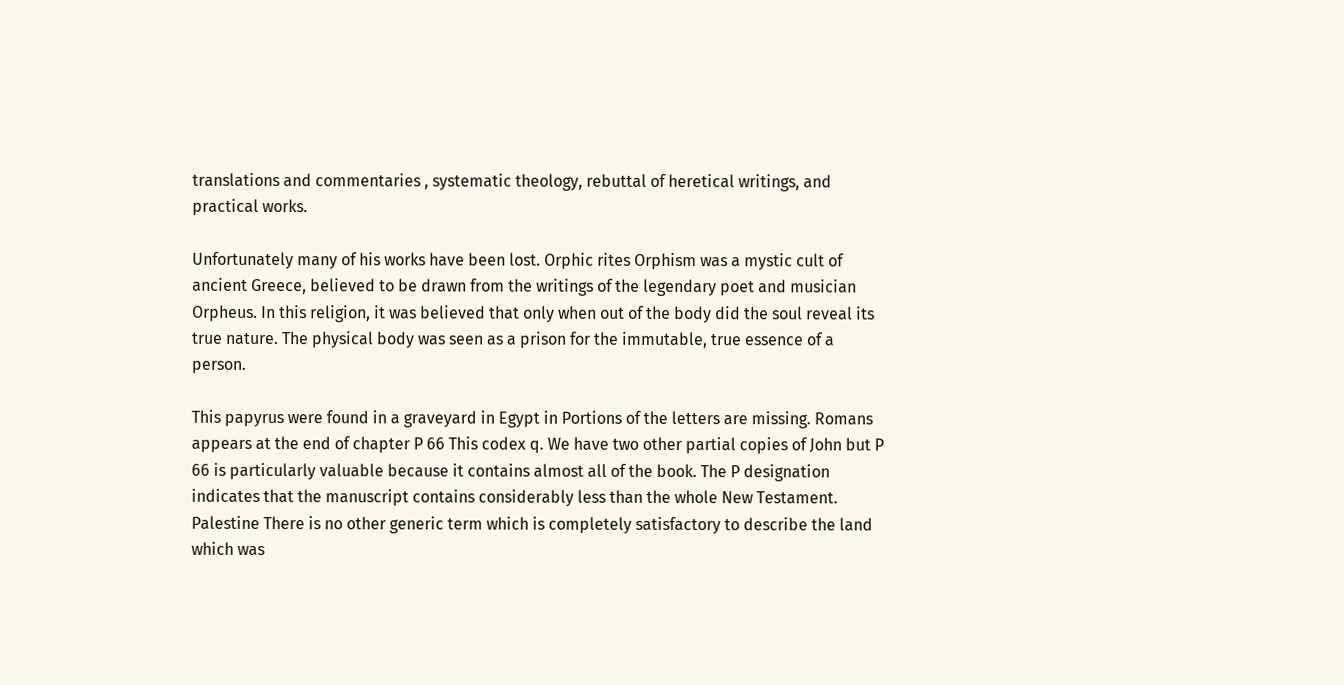translations and commentaries , systematic theology, rebuttal of heretical writings, and practical works.

Unfortunately many of his works have been lost. Orphic rites Orphism was a mystic cult of ancient Greece, believed to be drawn from the writings of the legendary poet and musician Orpheus. In this religion, it was believed that only when out of the body did the soul reveal its true nature. The physical body was seen as a prison for the immutable, true essence of a person.

This papyrus were found in a graveyard in Egypt in Portions of the letters are missing. Romans appears at the end of chapter P 66 This codex q. We have two other partial copies of John but P 66 is particularly valuable because it contains almost all of the book. The P designation indicates that the manuscript contains considerably less than the whole New Testament. Palestine There is no other generic term which is completely satisfactory to describe the land which was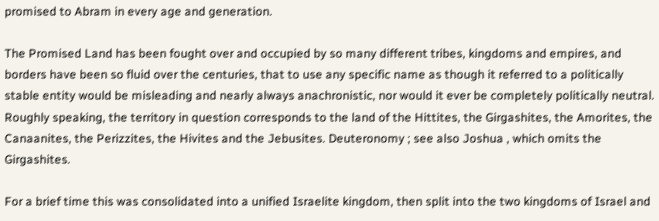promised to Abram in every age and generation.

The Promised Land has been fought over and occupied by so many different tribes, kingdoms and empires, and borders have been so fluid over the centuries, that to use any specific name as though it referred to a politically stable entity would be misleading and nearly always anachronistic, nor would it ever be completely politically neutral. Roughly speaking, the territory in question corresponds to the land of the Hittites, the Girgashites, the Amorites, the Canaanites, the Perizzites, the Hivites and the Jebusites. Deuteronomy ; see also Joshua , which omits the Girgashites.

For a brief time this was consolidated into a unified Israelite kingdom, then split into the two kingdoms of Israel and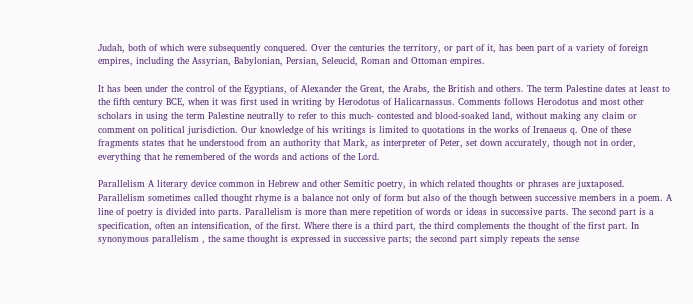Judah, both of which were subsequently conquered. Over the centuries the territory, or part of it, has been part of a variety of foreign empires, including the Assyrian, Babylonian, Persian, Seleucid, Roman and Ottoman empires.

It has been under the control of the Egyptians, of Alexander the Great, the Arabs, the British and others. The term Palestine dates at least to the fifth century BCE, when it was first used in writing by Herodotus of Halicarnassus. Comments follows Herodotus and most other scholars in using the term Palestine neutrally to refer to this much- contested and blood-soaked land, without making any claim or comment on political jurisdiction. Our knowledge of his writings is limited to quotations in the works of Irenaeus q. One of these fragments states that he understood from an authority that Mark, as interpreter of Peter, set down accurately, though not in order, everything that he remembered of the words and actions of the Lord.

Parallelism A literary device common in Hebrew and other Semitic poetry, in which related thoughts or phrases are juxtaposed. Parallelism sometimes called thought rhyme is a balance not only of form but also of the though between successive members in a poem. A line of poetry is divided into parts. Parallelism is more than mere repetition of words or ideas in successive parts. The second part is a specification, often an intensification, of the first. Where there is a third part, the third complements the thought of the first part. In synonymous parallelism , the same thought is expressed in successive parts; the second part simply repeats the sense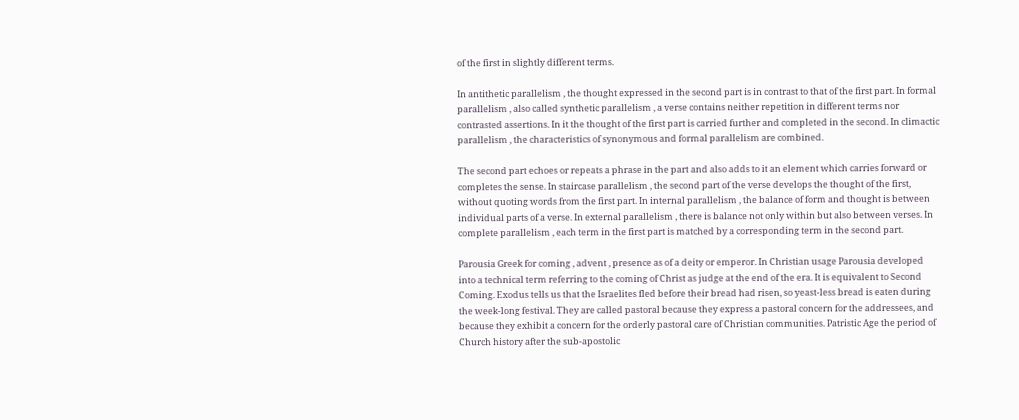of the first in slightly different terms.

In antithetic parallelism , the thought expressed in the second part is in contrast to that of the first part. In formal parallelism , also called synthetic parallelism , a verse contains neither repetition in different terms nor contrasted assertions. In it the thought of the first part is carried further and completed in the second. In climactic parallelism , the characteristics of synonymous and formal parallelism are combined.

The second part echoes or repeats a phrase in the part and also adds to it an element which carries forward or completes the sense. In staircase parallelism , the second part of the verse develops the thought of the first, without quoting words from the first part. In internal parallelism , the balance of form and thought is between individual parts of a verse. In external parallelism , there is balance not only within but also between verses. In complete parallelism , each term in the first part is matched by a corresponding term in the second part.

Parousia Greek for coming , advent , presence as of a deity or emperor. In Christian usage Parousia developed into a technical term referring to the coming of Christ as judge at the end of the era. It is equivalent to Second Coming. Exodus tells us that the Israelites fled before their bread had risen, so yeast-less bread is eaten during the week-long festival. They are called pastoral because they express a pastoral concern for the addressees, and because they exhibit a concern for the orderly pastoral care of Christian communities. Patristic Age the period of Church history after the sub-apostolic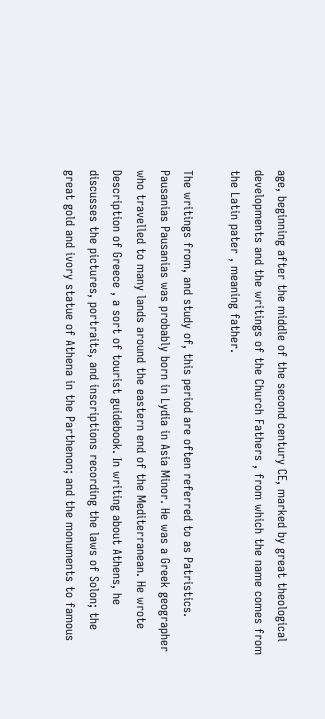age, beginning after the middle of the second century CE, marked by great theological developments and the writings of the Church Fathers , from which the name comes from the Latin pater , meaning father.

The writings from, and study of, this period are often referred to as Patristics. Pausanias Pausanias was probably born in Lydia in Asia Minor. He was a Greek geographer who travelled to many lands around the eastern end of the Mediterranean. He wrote Description of Greece , a sort of tourist guidebook. In writing about Athens, he discusses the pictures, portraits, and inscriptions recording the laws of Solon; the great gold and ivory statue of Athena in the Parthenon; and the monuments to famous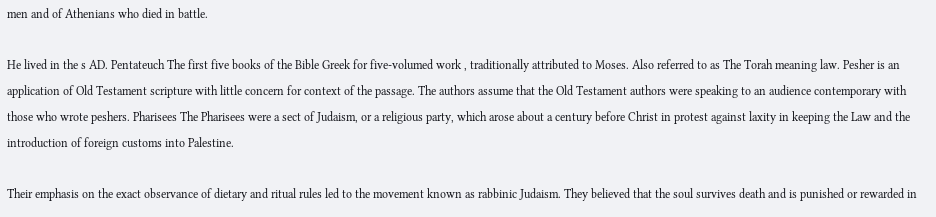men and of Athenians who died in battle.

He lived in the s AD. Pentateuch The first five books of the Bible Greek for five-volumed work , traditionally attributed to Moses. Also referred to as The Torah meaning law. Pesher is an application of Old Testament scripture with little concern for context of the passage. The authors assume that the Old Testament authors were speaking to an audience contemporary with those who wrote peshers. Pharisees The Pharisees were a sect of Judaism, or a religious party, which arose about a century before Christ in protest against laxity in keeping the Law and the introduction of foreign customs into Palestine.

Their emphasis on the exact observance of dietary and ritual rules led to the movement known as rabbinic Judaism. They believed that the soul survives death and is punished or rewarded in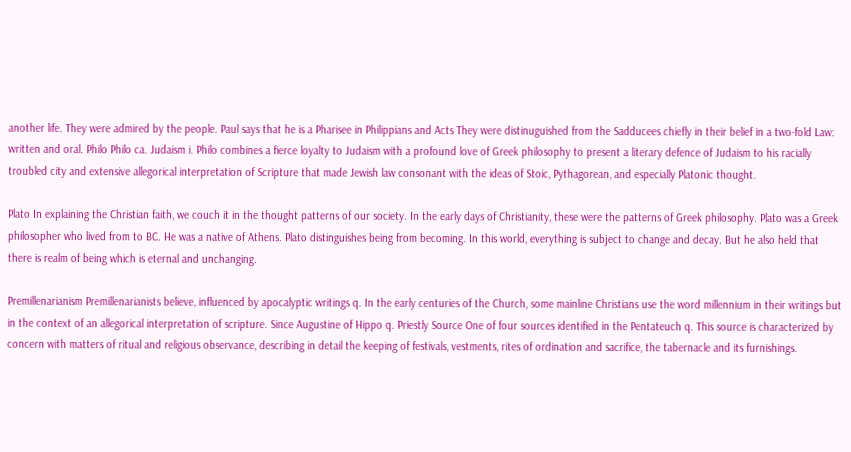another life. They were admired by the people. Paul says that he is a Pharisee in Philippians and Acts They were distinuguished from the Sadducees chiefly in their belief in a two-fold Law: written and oral. Philo Philo ca. Judaism i. Philo combines a fierce loyalty to Judaism with a profound love of Greek philosophy to present a literary defence of Judaism to his racially troubled city and extensive allegorical interpretation of Scripture that made Jewish law consonant with the ideas of Stoic, Pythagorean, and especially Platonic thought.

Plato In explaining the Christian faith, we couch it in the thought patterns of our society. In the early days of Christianity, these were the patterns of Greek philosophy. Plato was a Greek philosopher who lived from to BC. He was a native of Athens. Plato distinguishes being from becoming. In this world, everything is subject to change and decay. But he also held that there is realm of being which is eternal and unchanging.

Premillenarianism Premillenarianists believe, influenced by apocalyptic writings q. In the early centuries of the Church, some mainline Christians use the word millennium in their writings but in the context of an allegorical interpretation of scripture. Since Augustine of Hippo q. Priestly Source One of four sources identified in the Pentateuch q. This source is characterized by concern with matters of ritual and religious observance, describing in detail the keeping of festivals, vestments, rites of ordination and sacrifice, the tabernacle and its furnishings.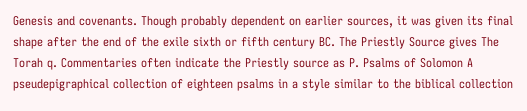Genesis and covenants. Though probably dependent on earlier sources, it was given its final shape after the end of the exile sixth or fifth century BC. The Priestly Source gives The Torah q. Commentaries often indicate the Priestly source as P. Psalms of Solomon A pseudepigraphical collection of eighteen psalms in a style similar to the biblical collection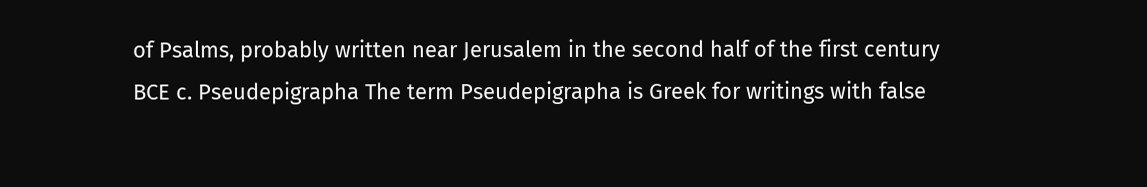of Psalms, probably written near Jerusalem in the second half of the first century BCE c. Pseudepigrapha The term Pseudepigrapha is Greek for writings with false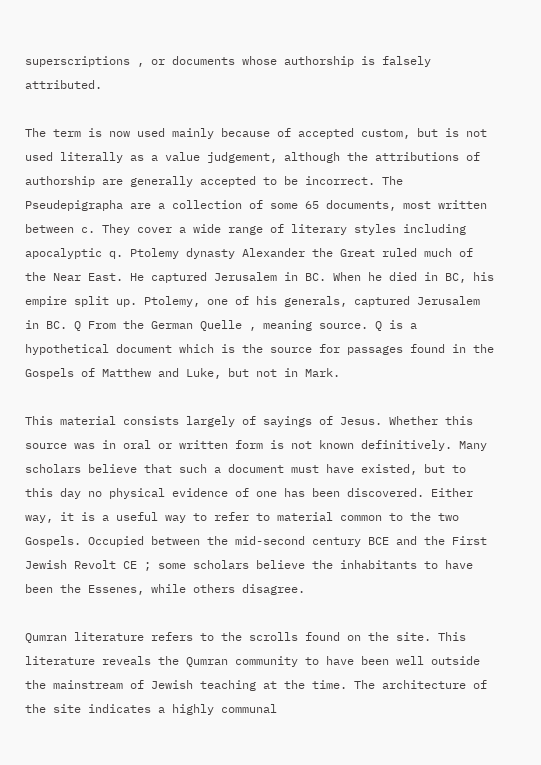superscriptions , or documents whose authorship is falsely attributed.

The term is now used mainly because of accepted custom, but is not used literally as a value judgement, although the attributions of authorship are generally accepted to be incorrect. The Pseudepigrapha are a collection of some 65 documents, most written between c. They cover a wide range of literary styles including apocalyptic q. Ptolemy dynasty Alexander the Great ruled much of the Near East. He captured Jerusalem in BC. When he died in BC, his empire split up. Ptolemy, one of his generals, captured Jerusalem in BC. Q From the German Quelle , meaning source. Q is a hypothetical document which is the source for passages found in the Gospels of Matthew and Luke, but not in Mark.

This material consists largely of sayings of Jesus. Whether this source was in oral or written form is not known definitively. Many scholars believe that such a document must have existed, but to this day no physical evidence of one has been discovered. Either way, it is a useful way to refer to material common to the two Gospels. Occupied between the mid-second century BCE and the First Jewish Revolt CE ; some scholars believe the inhabitants to have been the Essenes, while others disagree.

Qumran literature refers to the scrolls found on the site. This literature reveals the Qumran community to have been well outside the mainstream of Jewish teaching at the time. The architecture of the site indicates a highly communal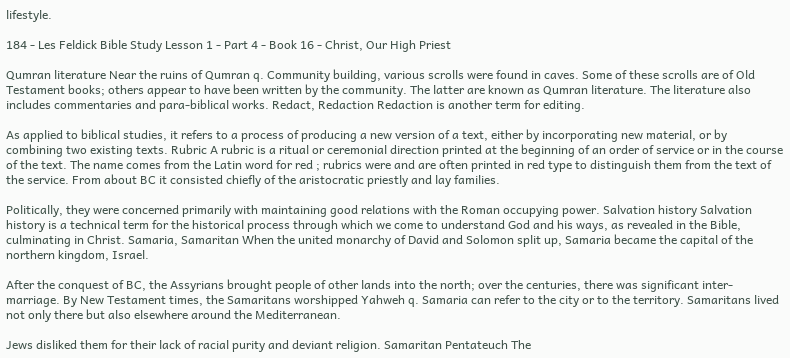lifestyle.

184 - Les Feldick Bible Study Lesson 1 - Part 4 - Book 16 - Christ, Our High Priest

Qumran literature Near the ruins of Qumran q. Community building, various scrolls were found in caves. Some of these scrolls are of Old Testament books; others appear to have been written by the community. The latter are known as Qumran literature. The literature also includes commentaries and para-biblical works. Redact, Redaction Redaction is another term for editing.

As applied to biblical studies, it refers to a process of producing a new version of a text, either by incorporating new material, or by combining two existing texts. Rubric A rubric is a ritual or ceremonial direction printed at the beginning of an order of service or in the course of the text. The name comes from the Latin word for red ; rubrics were and are often printed in red type to distinguish them from the text of the service. From about BC it consisted chiefly of the aristocratic priestly and lay families.

Politically, they were concerned primarily with maintaining good relations with the Roman occupying power. Salvation history Salvation history is a technical term for the historical process through which we come to understand God and his ways, as revealed in the Bible, culminating in Christ. Samaria, Samaritan When the united monarchy of David and Solomon split up, Samaria became the capital of the northern kingdom, Israel.

After the conquest of BC, the Assyrians brought people of other lands into the north; over the centuries, there was significant inter-marriage. By New Testament times, the Samaritans worshipped Yahweh q. Samaria can refer to the city or to the territory. Samaritans lived not only there but also elsewhere around the Mediterranean.

Jews disliked them for their lack of racial purity and deviant religion. Samaritan Pentateuch The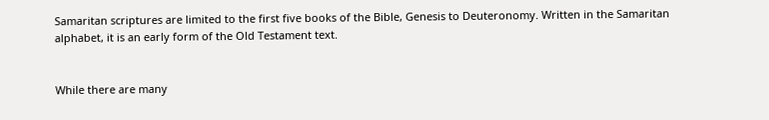Samaritan scriptures are limited to the first five books of the Bible, Genesis to Deuteronomy. Written in the Samaritan alphabet, it is an early form of the Old Testament text.


While there are many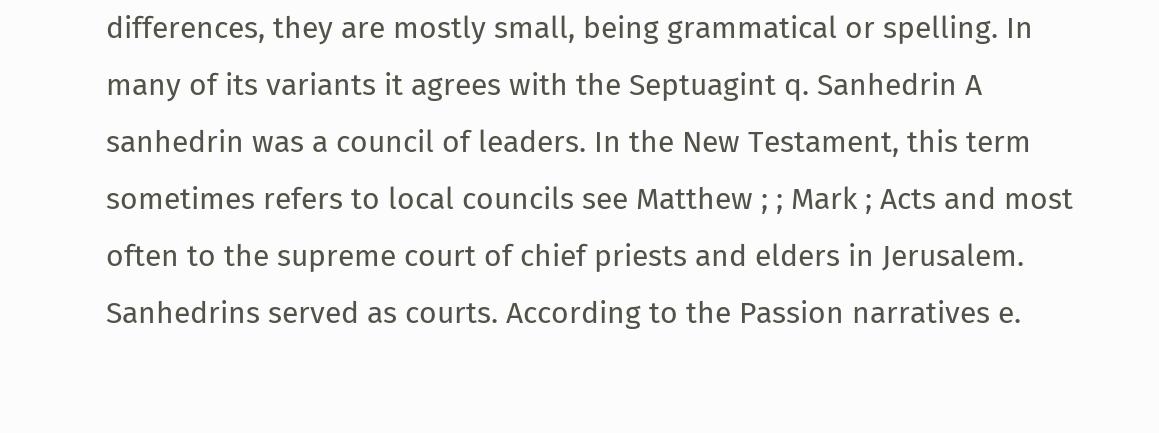differences, they are mostly small, being grammatical or spelling. In many of its variants it agrees with the Septuagint q. Sanhedrin A sanhedrin was a council of leaders. In the New Testament, this term sometimes refers to local councils see Matthew ; ; Mark ; Acts and most often to the supreme court of chief priests and elders in Jerusalem. Sanhedrins served as courts. According to the Passion narratives e.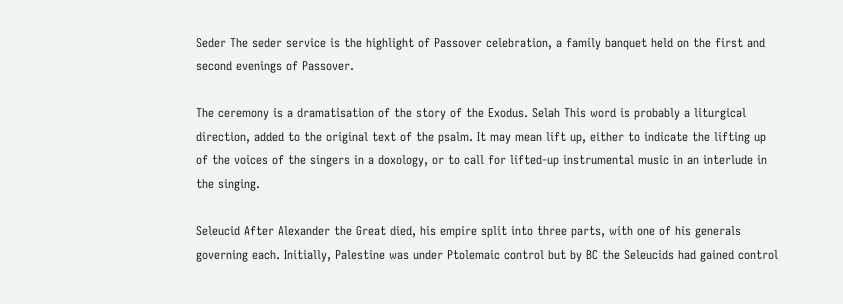Seder The seder service is the highlight of Passover celebration, a family banquet held on the first and second evenings of Passover.

The ceremony is a dramatisation of the story of the Exodus. Selah This word is probably a liturgical direction, added to the original text of the psalm. It may mean lift up, either to indicate the lifting up of the voices of the singers in a doxology, or to call for lifted-up instrumental music in an interlude in the singing.

Seleucid After Alexander the Great died, his empire split into three parts, with one of his generals governing each. Initially, Palestine was under Ptolemaic control but by BC the Seleucids had gained control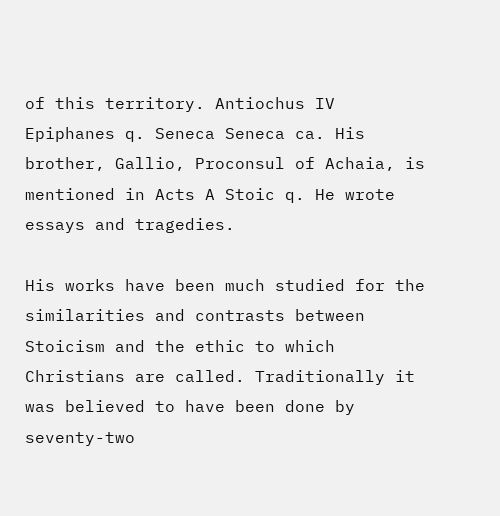of this territory. Antiochus IV Epiphanes q. Seneca Seneca ca. His brother, Gallio, Proconsul of Achaia, is mentioned in Acts A Stoic q. He wrote essays and tragedies.

His works have been much studied for the similarities and contrasts between Stoicism and the ethic to which Christians are called. Traditionally it was believed to have been done by seventy-two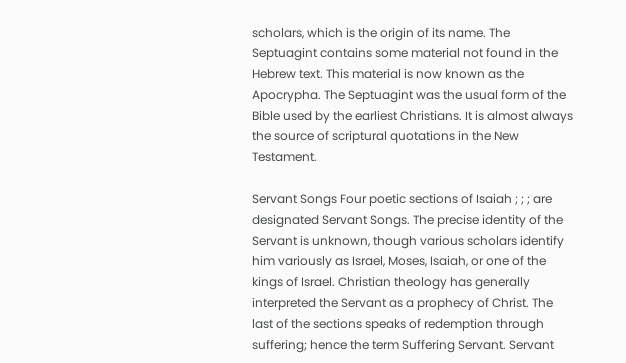scholars, which is the origin of its name. The Septuagint contains some material not found in the Hebrew text. This material is now known as the Apocrypha. The Septuagint was the usual form of the Bible used by the earliest Christians. It is almost always the source of scriptural quotations in the New Testament.

Servant Songs Four poetic sections of Isaiah ; ; ; are designated Servant Songs. The precise identity of the Servant is unknown, though various scholars identify him variously as Israel, Moses, Isaiah, or one of the kings of Israel. Christian theology has generally interpreted the Servant as a prophecy of Christ. The last of the sections speaks of redemption through suffering; hence the term Suffering Servant. Servant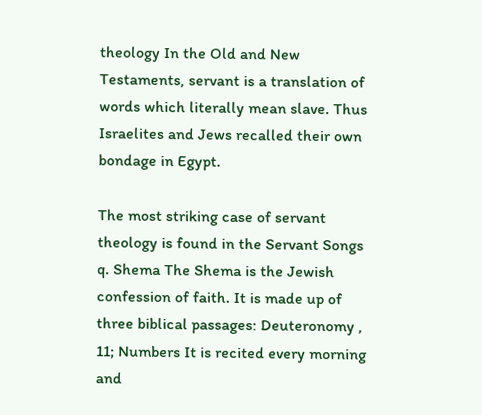theology In the Old and New Testaments, servant is a translation of words which literally mean slave. Thus Israelites and Jews recalled their own bondage in Egypt.

The most striking case of servant theology is found in the Servant Songs q. Shema The Shema is the Jewish confession of faith. It is made up of three biblical passages: Deuteronomy , 11; Numbers It is recited every morning and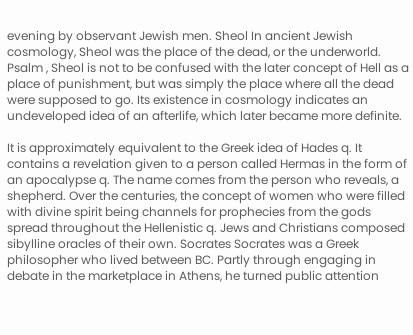evening by observant Jewish men. Sheol In ancient Jewish cosmology, Sheol was the place of the dead, or the underworld. Psalm , Sheol is not to be confused with the later concept of Hell as a place of punishment, but was simply the place where all the dead were supposed to go. Its existence in cosmology indicates an undeveloped idea of an afterlife, which later became more definite.

It is approximately equivalent to the Greek idea of Hades q. It contains a revelation given to a person called Hermas in the form of an apocalypse q. The name comes from the person who reveals, a shepherd. Over the centuries, the concept of women who were filled with divine spirit being channels for prophecies from the gods spread throughout the Hellenistic q. Jews and Christians composed sibylline oracles of their own. Socrates Socrates was a Greek philosopher who lived between BC. Partly through engaging in debate in the marketplace in Athens, he turned public attention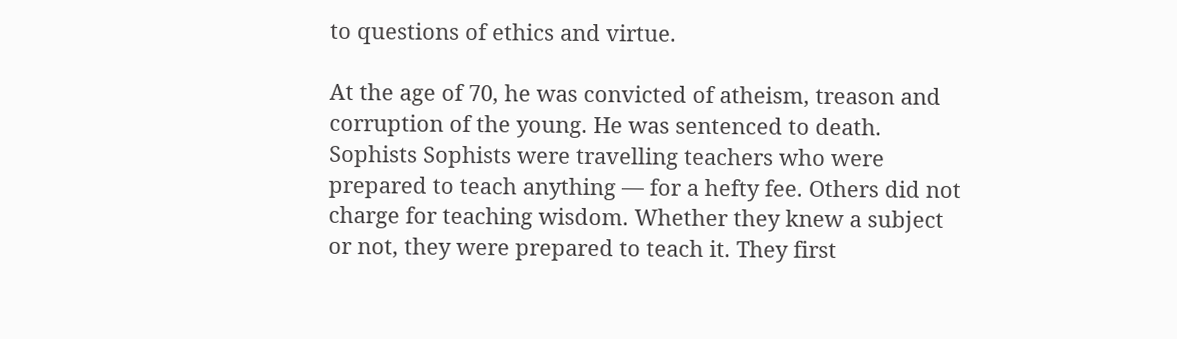to questions of ethics and virtue.

At the age of 70, he was convicted of atheism, treason and corruption of the young. He was sentenced to death. Sophists Sophists were travelling teachers who were prepared to teach anything — for a hefty fee. Others did not charge for teaching wisdom. Whether they knew a subject or not, they were prepared to teach it. They first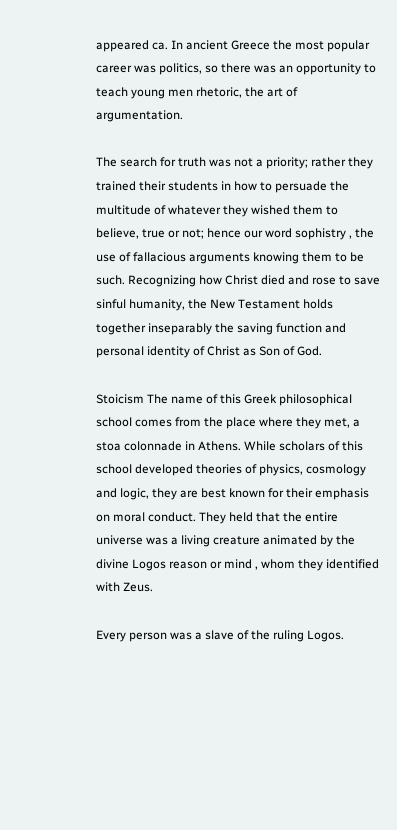appeared ca. In ancient Greece the most popular career was politics, so there was an opportunity to teach young men rhetoric, the art of argumentation.

The search for truth was not a priority; rather they trained their students in how to persuade the multitude of whatever they wished them to believe, true or not; hence our word sophistry , the use of fallacious arguments knowing them to be such. Recognizing how Christ died and rose to save sinful humanity, the New Testament holds together inseparably the saving function and personal identity of Christ as Son of God.

Stoicism The name of this Greek philosophical school comes from the place where they met, a stoa colonnade in Athens. While scholars of this school developed theories of physics, cosmology and logic, they are best known for their emphasis on moral conduct. They held that the entire universe was a living creature animated by the divine Logos reason or mind , whom they identified with Zeus.

Every person was a slave of the ruling Logos.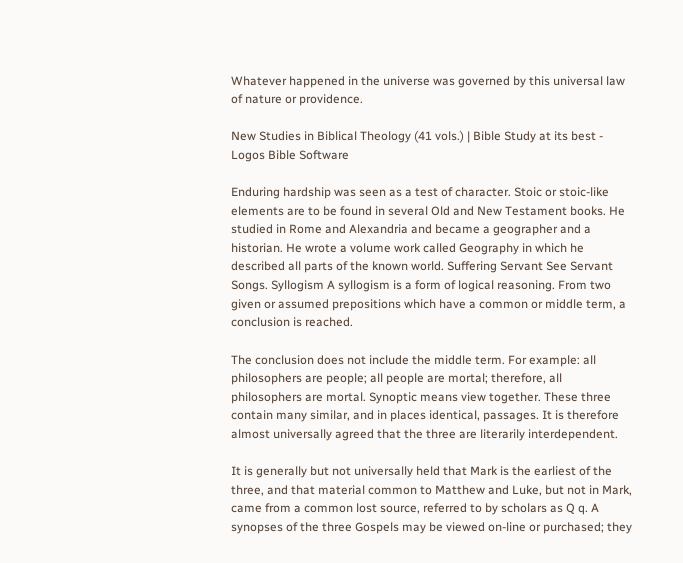Whatever happened in the universe was governed by this universal law of nature or providence.

New Studies in Biblical Theology (41 vols.) | Bible Study at its best - Logos Bible Software

Enduring hardship was seen as a test of character. Stoic or stoic-like elements are to be found in several Old and New Testament books. He studied in Rome and Alexandria and became a geographer and a historian. He wrote a volume work called Geography in which he described all parts of the known world. Suffering Servant See Servant Songs. Syllogism A syllogism is a form of logical reasoning. From two given or assumed prepositions which have a common or middle term, a conclusion is reached.

The conclusion does not include the middle term. For example: all philosophers are people; all people are mortal; therefore, all philosophers are mortal. Synoptic means view together. These three contain many similar, and in places identical, passages. It is therefore almost universally agreed that the three are literarily interdependent.

It is generally but not universally held that Mark is the earliest of the three, and that material common to Matthew and Luke, but not in Mark, came from a common lost source, referred to by scholars as Q q. A synopses of the three Gospels may be viewed on-line or purchased; they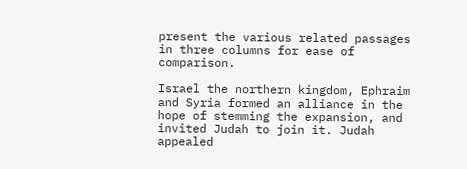present the various related passages in three columns for ease of comparison.

Israel the northern kingdom, Ephraim and Syria formed an alliance in the hope of stemming the expansion, and invited Judah to join it. Judah appealed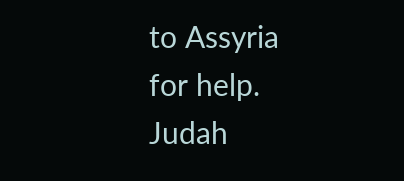to Assyria for help. Judah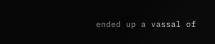ended up a vassal of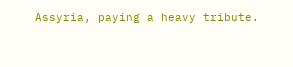Assyria, paying a heavy tribute.